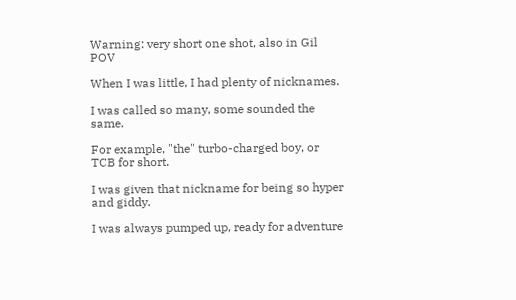Warning: very short one shot, also in Gil POV

When I was little, I had plenty of nicknames.

I was called so many, some sounded the same.

For example, "the" turbo-charged boy, or TCB for short.

I was given that nickname for being so hyper and giddy.

I was always pumped up, ready for adventure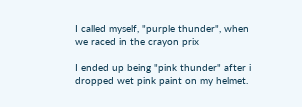I called myself, "purple thunder", when we raced in the crayon prix

I ended up being "pink thunder" after i dropped wet pink paint on my helmet.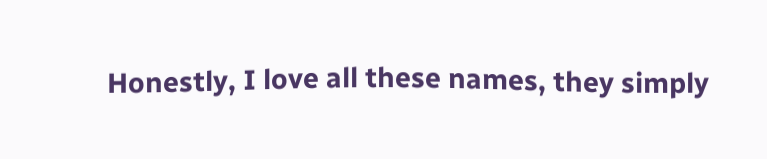Honestly, I love all these names, they simply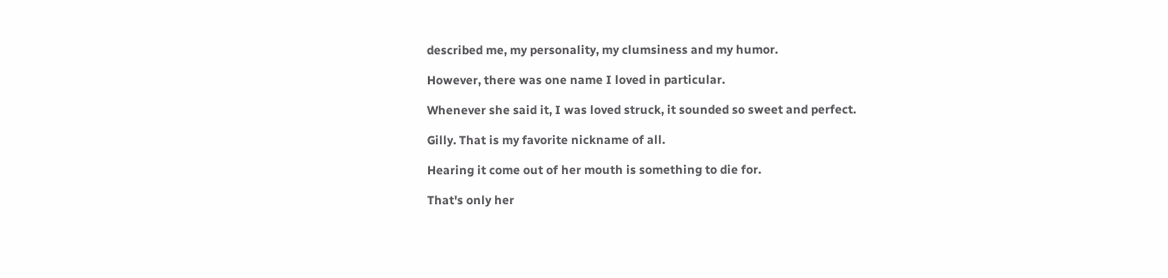described me, my personality, my clumsiness and my humor.

However, there was one name I loved in particular.

Whenever she said it, I was loved struck, it sounded so sweet and perfect.

Gilly. That is my favorite nickname of all.

Hearing it come out of her mouth is something to die for.

That's only her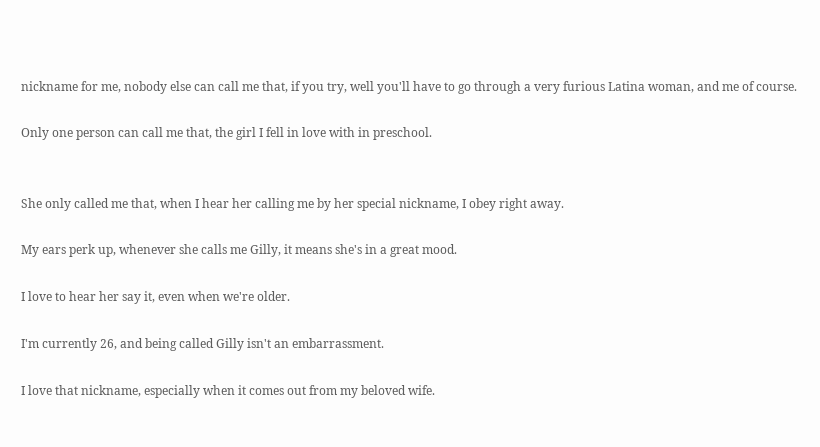nickname for me, nobody else can call me that, if you try, well you'll have to go through a very furious Latina woman, and me of course.

Only one person can call me that, the girl I fell in love with in preschool.


She only called me that, when I hear her calling me by her special nickname, I obey right away.

My ears perk up, whenever she calls me Gilly, it means she's in a great mood.

I love to hear her say it, even when we're older.

I'm currently 26, and being called Gilly isn't an embarrassment.

I love that nickname, especially when it comes out from my beloved wife.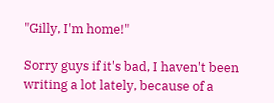"Gilly, I'm home!"

Sorry guys if it's bad, I haven't been writing a lot lately, because of a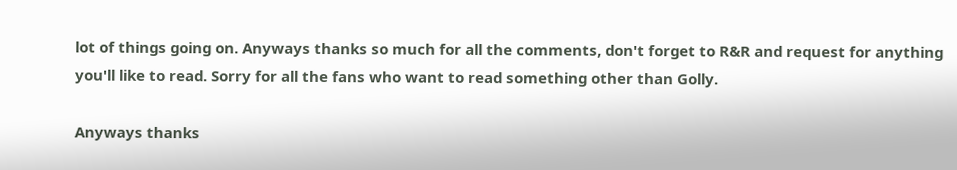lot of things going on. Anyways thanks so much for all the comments, don't forget to R&R and request for anything you'll like to read. Sorry for all the fans who want to read something other than Golly.

Anyways thanks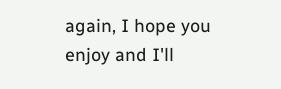again, I hope you enjoy and I'll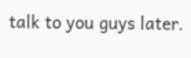talk to you guys later.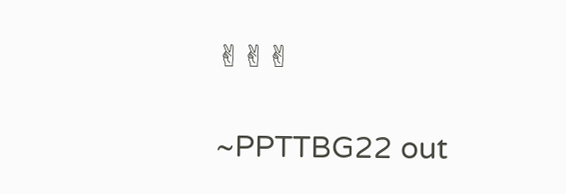✌✌✌

~PPTTBG22 out